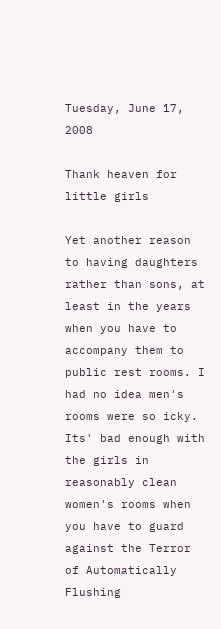Tuesday, June 17, 2008

Thank heaven for little girls

Yet another reason to having daughters rather than sons, at least in the years when you have to accompany them to public rest rooms. I had no idea men's rooms were so icky. Its' bad enough with the girls in reasonably clean women's rooms when you have to guard against the Terror of Automatically Flushing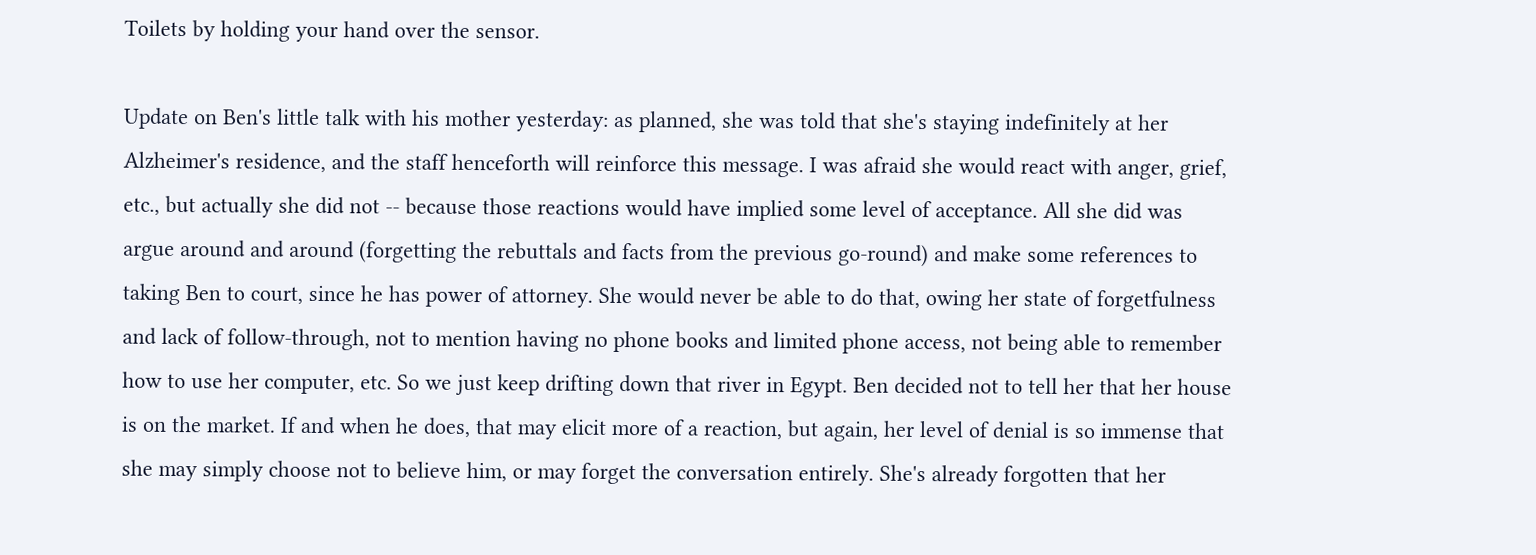Toilets by holding your hand over the sensor.

Update on Ben's little talk with his mother yesterday: as planned, she was told that she's staying indefinitely at her Alzheimer's residence, and the staff henceforth will reinforce this message. I was afraid she would react with anger, grief, etc., but actually she did not -- because those reactions would have implied some level of acceptance. All she did was argue around and around (forgetting the rebuttals and facts from the previous go-round) and make some references to taking Ben to court, since he has power of attorney. She would never be able to do that, owing her state of forgetfulness and lack of follow-through, not to mention having no phone books and limited phone access, not being able to remember how to use her computer, etc. So we just keep drifting down that river in Egypt. Ben decided not to tell her that her house is on the market. If and when he does, that may elicit more of a reaction, but again, her level of denial is so immense that she may simply choose not to believe him, or may forget the conversation entirely. She's already forgotten that her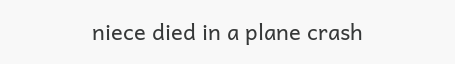niece died in a plane crash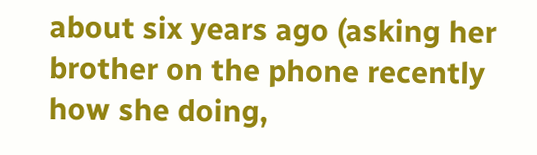about six years ago (asking her brother on the phone recently how she doing,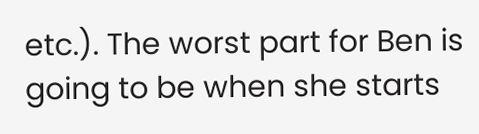etc.). The worst part for Ben is going to be when she starts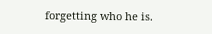forgetting who he is.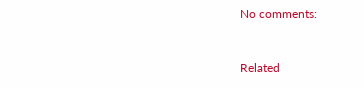No comments:


Related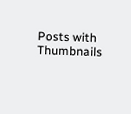Posts with Thumbnails